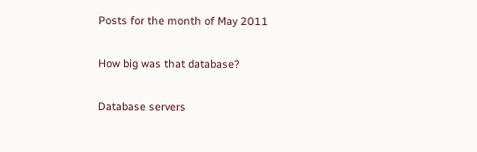Posts for the month of May 2011

How big was that database?

Database servers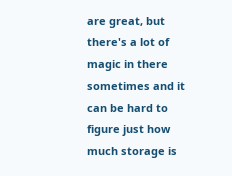are great, but there's a lot of magic in there sometimes and it can be hard to figure just how much storage is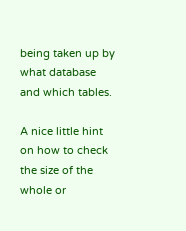being taken up by what database and which tables.

A nice little hint on how to check the size of the whole or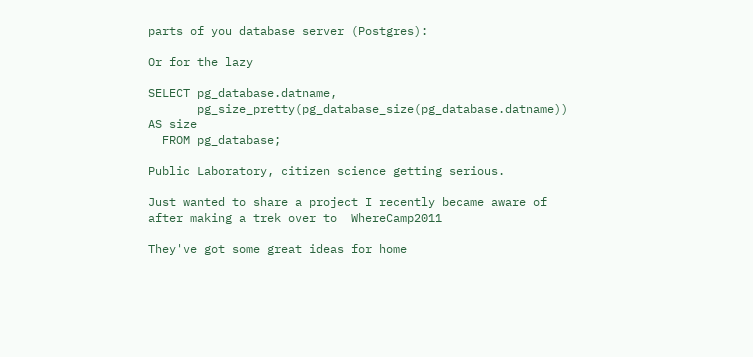parts of you database server (Postgres):

Or for the lazy

SELECT pg_database.datname,
       pg_size_pretty(pg_database_size(pg_database.datname)) AS size
  FROM pg_database;

Public Laboratory, citizen science getting serious.

Just wanted to share a project I recently became aware of after making a trek over to  WhereCamp2011

They've got some great ideas for home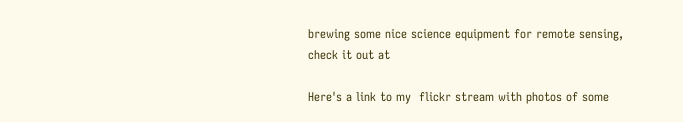brewing some nice science equipment for remote sensing, check it out at

Here's a link to my  flickr stream with photos of some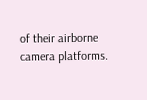of their airborne camera platforms.